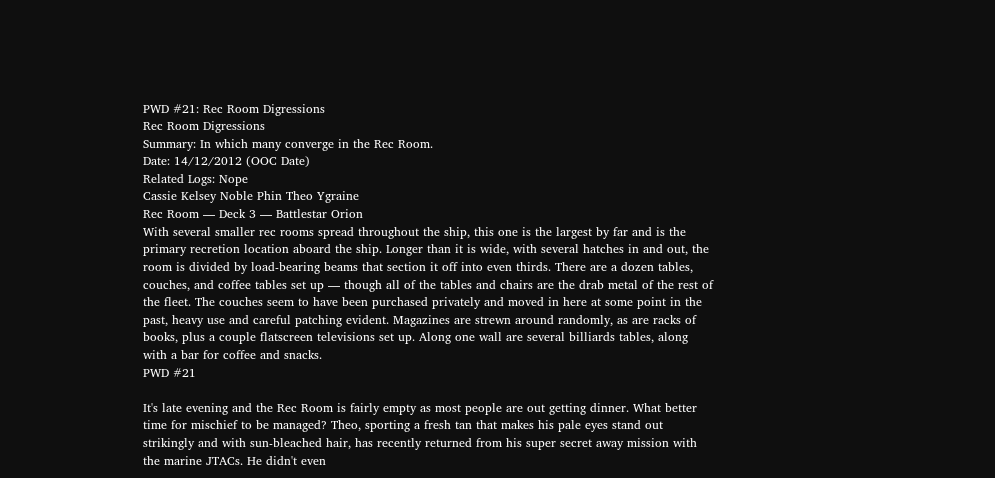PWD #21: Rec Room Digressions
Rec Room Digressions
Summary: In which many converge in the Rec Room.
Date: 14/12/2012 (OOC Date)
Related Logs: Nope
Cassie Kelsey Noble Phin Theo Ygraine
Rec Room — Deck 3 — Battlestar Orion
With several smaller rec rooms spread throughout the ship, this one is the largest by far and is the primary recretion location aboard the ship. Longer than it is wide, with several hatches in and out, the room is divided by load-bearing beams that section it off into even thirds. There are a dozen tables, couches, and coffee tables set up — though all of the tables and chairs are the drab metal of the rest of the fleet. The couches seem to have been purchased privately and moved in here at some point in the past, heavy use and careful patching evident. Magazines are strewn around randomly, as are racks of books, plus a couple flatscreen televisions set up. Along one wall are several billiards tables, along with a bar for coffee and snacks.
PWD #21

It's late evening and the Rec Room is fairly empty as most people are out getting dinner. What better time for mischief to be managed? Theo, sporting a fresh tan that makes his pale eyes stand out strikingly and with sun-bleached hair, has recently returned from his super secret away mission with the marine JTACs. He didn't even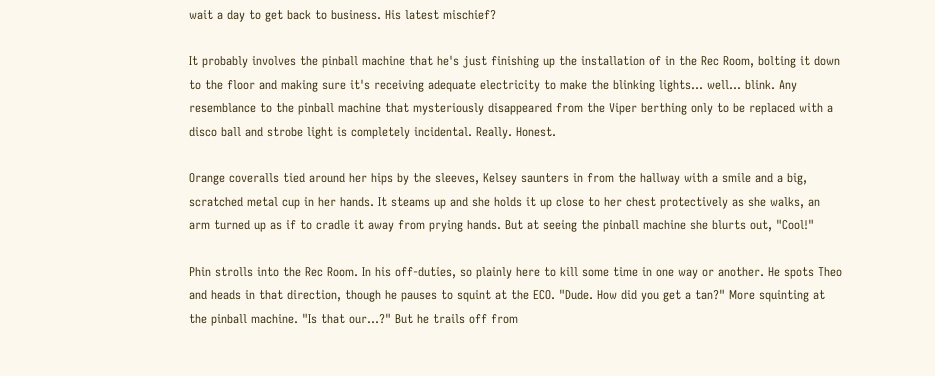wait a day to get back to business. His latest mischief?

It probably involves the pinball machine that he's just finishing up the installation of in the Rec Room, bolting it down to the floor and making sure it's receiving adequate electricity to make the blinking lights… well… blink. Any resemblance to the pinball machine that mysteriously disappeared from the Viper berthing only to be replaced with a disco ball and strobe light is completely incidental. Really. Honest.

Orange coveralls tied around her hips by the sleeves, Kelsey saunters in from the hallway with a smile and a big, scratched metal cup in her hands. It steams up and she holds it up close to her chest protectively as she walks, an arm turned up as if to cradle it away from prying hands. But at seeing the pinball machine she blurts out, "Cool!"

Phin strolls into the Rec Room. In his off-duties, so plainly here to kill some time in one way or another. He spots Theo and heads in that direction, though he pauses to squint at the ECO. "Dude. How did you get a tan?" More squinting at the pinball machine. "Is that our…?" But he trails off from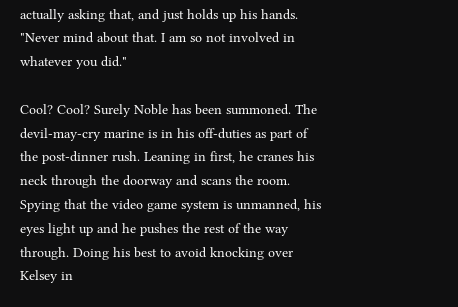actually asking that, and just holds up his hands. "Never mind about that. I am so not involved in whatever you did."

Cool? Cool? Surely Noble has been summoned. The devil-may-cry marine is in his off-duties as part of the post-dinner rush. Leaning in first, he cranes his neck through the doorway and scans the room. Spying that the video game system is unmanned, his eyes light up and he pushes the rest of the way through. Doing his best to avoid knocking over Kelsey in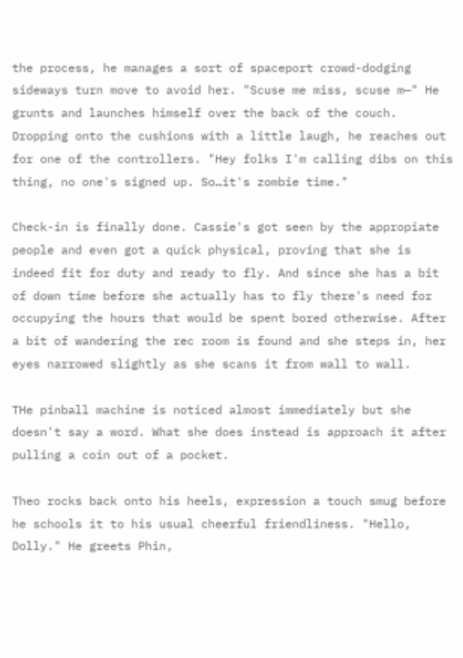the process, he manages a sort of spaceport crowd-dodging sideways turn move to avoid her. "Scuse me miss, scuse m—" He grunts and launches himself over the back of the couch. Dropping onto the cushions with a little laugh, he reaches out for one of the controllers. "Hey folks I'm calling dibs on this thing, no one's signed up. So…it's zombie time."

Check-in is finally done. Cassie's got seen by the appropiate people and even got a quick physical, proving that she is indeed fit for duty and ready to fly. And since she has a bit of down time before she actually has to fly there's need for occupying the hours that would be spent bored otherwise. After a bit of wandering the rec room is found and she steps in, her eyes narrowed slightly as she scans it from wall to wall.

THe pinball machine is noticed almost immediately but she doesn't say a word. What she does instead is approach it after pulling a coin out of a pocket.

Theo rocks back onto his heels, expression a touch smug before he schools it to his usual cheerful friendliness. "Hello, Dolly." He greets Phin,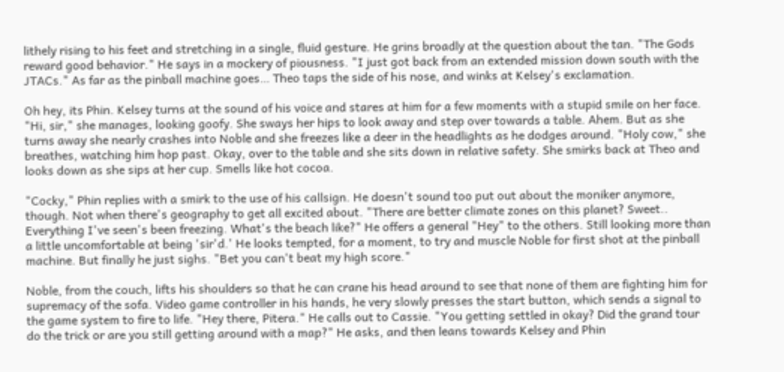lithely rising to his feet and stretching in a single, fluid gesture. He grins broadly at the question about the tan. "The Gods reward good behavior." He says in a mockery of piousness. "I just got back from an extended mission down south with the JTACs." As far as the pinball machine goes… Theo taps the side of his nose, and winks at Kelsey's exclamation.

Oh hey, its Phin. Kelsey turns at the sound of his voice and stares at him for a few moments with a stupid smile on her face. "Hi, sir," she manages, looking goofy. She sways her hips to look away and step over towards a table. Ahem. But as she turns away she nearly crashes into Noble and she freezes like a deer in the headlights as he dodges around. "Holy cow," she breathes, watching him hop past. Okay, over to the table and she sits down in relative safety. She smirks back at Theo and looks down as she sips at her cup. Smells like hot cocoa.

"Cocky," Phin replies with a smirk to the use of his callsign. He doesn't sound too put out about the moniker anymore, though. Not when there's geography to get all excited about. "There are better climate zones on this planet? Sweet.. Everything I've seen's been freezing. What's the beach like?" He offers a general "Hey" to the others. Still looking more than a little uncomfortable at being 'sir'd.' He looks tempted, for a moment, to try and muscle Noble for first shot at the pinball machine. But finally he just sighs. "Bet you can't beat my high score."

Noble, from the couch, lifts his shoulders so that he can crane his head around to see that none of them are fighting him for supremacy of the sofa. Video game controller in his hands, he very slowly presses the start button, which sends a signal to the game system to fire to life. "Hey there, Pitera." He calls out to Cassie. "You getting settled in okay? Did the grand tour do the trick or are you still getting around with a map?" He asks, and then leans towards Kelsey and Phin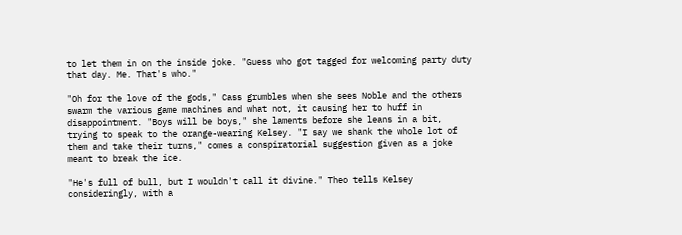to let them in on the inside joke. "Guess who got tagged for welcoming party duty that day. Me. That's who."

"Oh for the love of the gods," Cass grumbles when she sees Noble and the others swarm the various game machines and what not, it causing her to huff in disappointment. "Boys will be boys," she laments before she leans in a bit, trying to speak to the orange-wearing Kelsey. "I say we shank the whole lot of them and take their turns," comes a conspiratorial suggestion given as a joke meant to break the ice.

"He's full of bull, but I wouldn't call it divine." Theo tells Kelsey consideringly, with a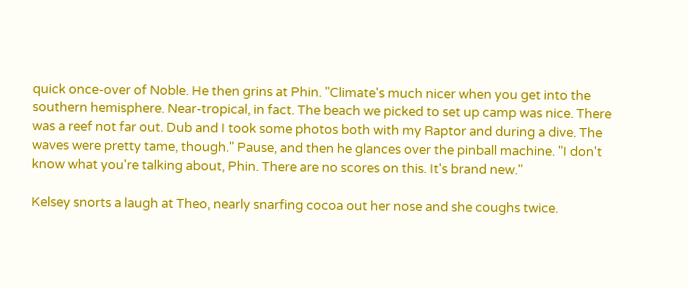quick once-over of Noble. He then grins at Phin. "Climate's much nicer when you get into the southern hemisphere. Near-tropical, in fact. The beach we picked to set up camp was nice. There was a reef not far out. Dub and I took some photos both with my Raptor and during a dive. The waves were pretty tame, though." Pause, and then he glances over the pinball machine. "I don't know what you're talking about, Phin. There are no scores on this. It's brand new."

Kelsey snorts a laugh at Theo, nearly snarfing cocoa out her nose and she coughs twice.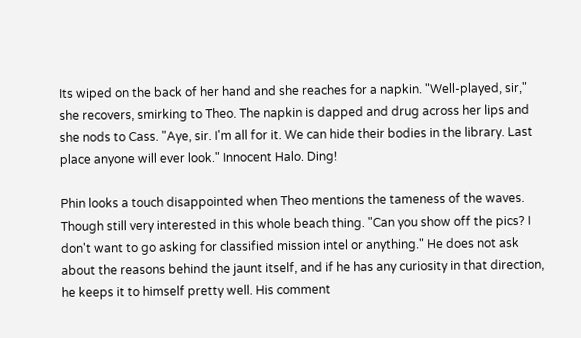Its wiped on the back of her hand and she reaches for a napkin. "Well-played, sir," she recovers, smirking to Theo. The napkin is dapped and drug across her lips and she nods to Cass. "Aye, sir. I'm all for it. We can hide their bodies in the library. Last place anyone will ever look." Innocent Halo. Ding!

Phin looks a touch disappointed when Theo mentions the tameness of the waves. Though still very interested in this whole beach thing. "Can you show off the pics? I don't want to go asking for classified mission intel or anything." He does not ask about the reasons behind the jaunt itself, and if he has any curiosity in that direction, he keeps it to himself pretty well. His comment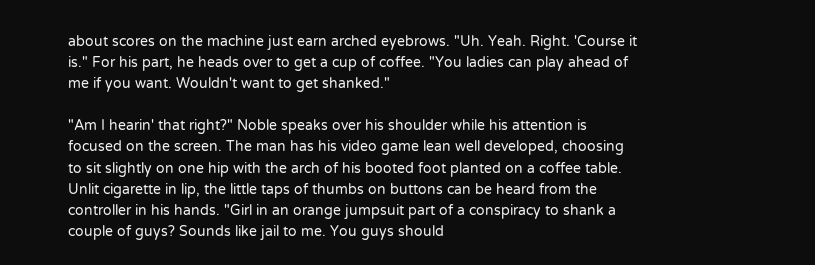about scores on the machine just earn arched eyebrows. "Uh. Yeah. Right. 'Course it is." For his part, he heads over to get a cup of coffee. "You ladies can play ahead of me if you want. Wouldn't want to get shanked."

"Am I hearin' that right?" Noble speaks over his shoulder while his attention is focused on the screen. The man has his video game lean well developed, choosing to sit slightly on one hip with the arch of his booted foot planted on a coffee table. Unlit cigarette in lip, the little taps of thumbs on buttons can be heard from the controller in his hands. "Girl in an orange jumpsuit part of a conspiracy to shank a couple of guys? Sounds like jail to me. You guys should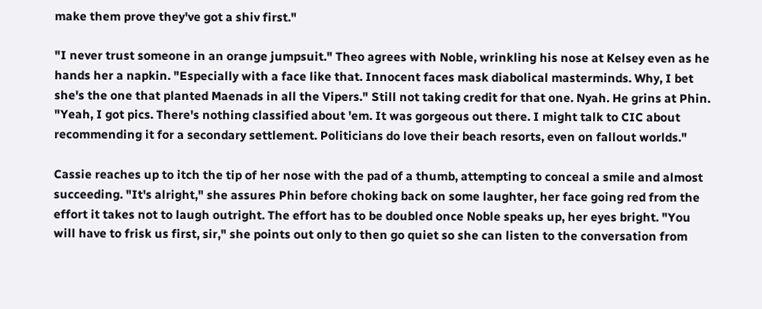make them prove they've got a shiv first."

"I never trust someone in an orange jumpsuit." Theo agrees with Noble, wrinkling his nose at Kelsey even as he hands her a napkin. "Especially with a face like that. Innocent faces mask diabolical masterminds. Why, I bet she's the one that planted Maenads in all the Vipers." Still not taking credit for that one. Nyah. He grins at Phin. "Yeah, I got pics. There's nothing classified about 'em. It was gorgeous out there. I might talk to CIC about recommending it for a secondary settlement. Politicians do love their beach resorts, even on fallout worlds."

Cassie reaches up to itch the tip of her nose with the pad of a thumb, attempting to conceal a smile and almost succeeding. "It's alright," she assures Phin before choking back on some laughter, her face going red from the effort it takes not to laugh outright. The effort has to be doubled once Noble speaks up, her eyes bright. "You will have to frisk us first, sir," she points out only to then go quiet so she can listen to the conversation from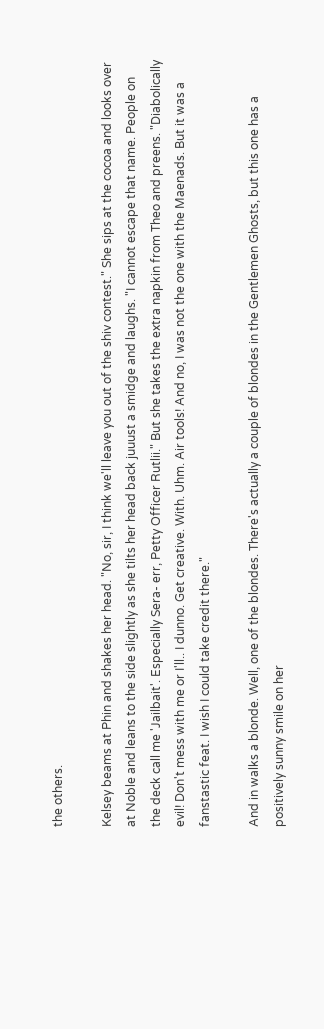the others.

Kelsey beams at Phin and shakes her head. "No, sir, I think we'll leave you out of the shiv contest." She sips at the cocoa and looks over at Noble and leans to the side slightly as she tilts her head back juuust a smidge and laughs. "I cannot escape that name. People on the deck call me 'Jailbait'. Especially Sera- err, Petty Officer Rutlii." But she takes the extra napkin from Theo and preens. "Diabolically evil! Don't mess with me or I'll.. I dunno. Get creative. With. Uhm. Air tools! And no, I was not the one with the Maenads. But it was a fanstastic feat. I wish I could take credit there."

And in walks a blonde. Well, one of the blondes. There's actually a couple of blondes in the Gentlemen Ghosts, but this one has a positively sunny smile on her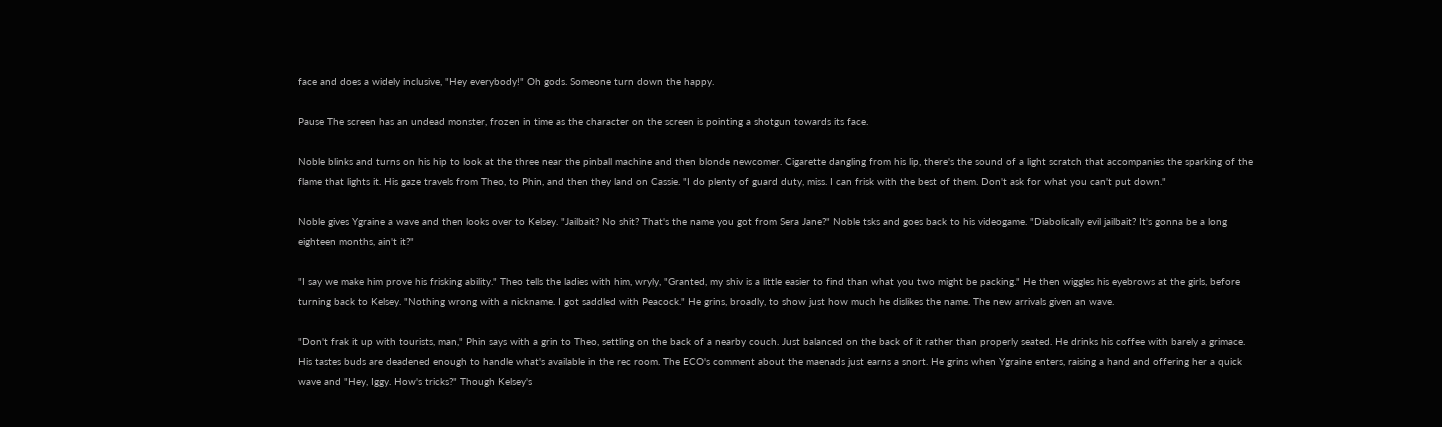face and does a widely inclusive, "Hey everybody!" Oh gods. Someone turn down the happy.

Pause The screen has an undead monster, frozen in time as the character on the screen is pointing a shotgun towards its face.

Noble blinks and turns on his hip to look at the three near the pinball machine and then blonde newcomer. Cigarette dangling from his lip, there's the sound of a light scratch that accompanies the sparking of the flame that lights it. His gaze travels from Theo, to Phin, and then they land on Cassie. "I do plenty of guard duty, miss. I can frisk with the best of them. Don't ask for what you can't put down."

Noble gives Ygraine a wave and then looks over to Kelsey. "Jailbait? No shit? That's the name you got from Sera Jane?" Noble tsks and goes back to his videogame. "Diabolically evil jailbait? It's gonna be a long eighteen months, ain't it?"

"I say we make him prove his frisking ability." Theo tells the ladies with him, wryly, "Granted, my shiv is a little easier to find than what you two might be packing." He then wiggles his eyebrows at the girls, before turning back to Kelsey. "Nothing wrong with a nickname. I got saddled with Peacock." He grins, broadly, to show just how much he dislikes the name. The new arrivals given an wave.

"Don't frak it up with tourists, man," Phin says with a grin to Theo, settling on the back of a nearby couch. Just balanced on the back of it rather than properly seated. He drinks his coffee with barely a grimace. His tastes buds are deadened enough to handle what's available in the rec room. The ECO's comment about the maenads just earns a snort. He grins when Ygraine enters, raising a hand and offering her a quick wave and "Hey, Iggy. How's tricks?" Though Kelsey's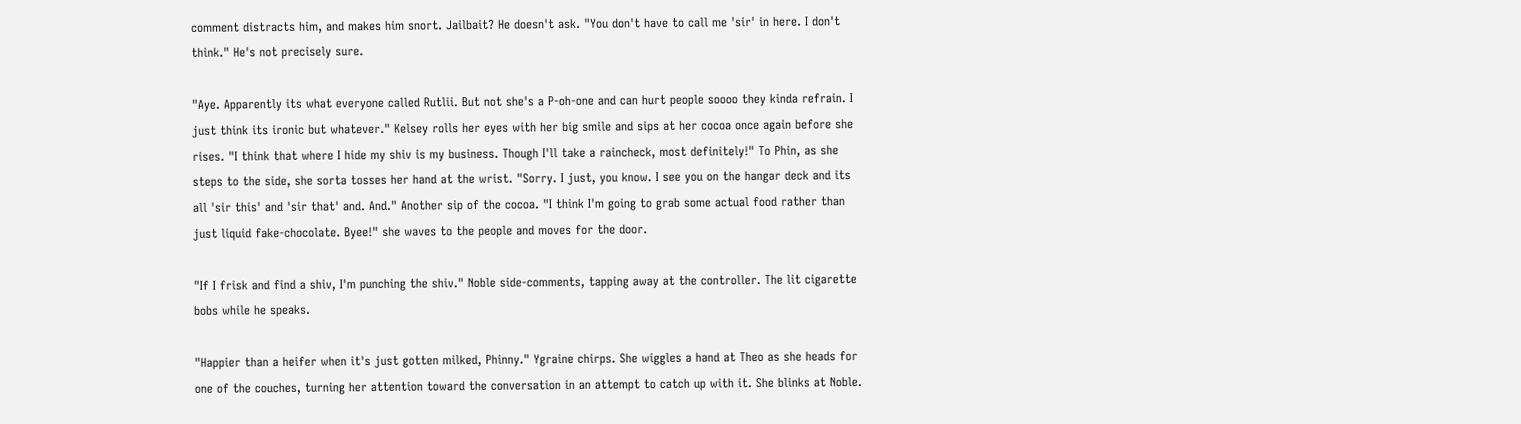comment distracts him, and makes him snort. Jailbait? He doesn't ask. "You don't have to call me 'sir' in here. I don't think." He's not precisely sure.

"Aye. Apparently its what everyone called Rutlii. But not she's a P-oh-one and can hurt people soooo they kinda refrain. I just think its ironic but whatever." Kelsey rolls her eyes with her big smile and sips at her cocoa once again before she rises. "I think that where I hide my shiv is my business. Though I'll take a raincheck, most definitely!" To Phin, as she steps to the side, she sorta tosses her hand at the wrist. "Sorry. I just, you know. I see you on the hangar deck and its all 'sir this' and 'sir that' and. And." Another sip of the cocoa. "I think I'm going to grab some actual food rather than just liquid fake-chocolate. Byee!" she waves to the people and moves for the door.

"If I frisk and find a shiv, I'm punching the shiv." Noble side-comments, tapping away at the controller. The lit cigarette bobs while he speaks.

"Happier than a heifer when it's just gotten milked, Phinny." Ygraine chirps. She wiggles a hand at Theo as she heads for one of the couches, turning her attention toward the conversation in an attempt to catch up with it. She blinks at Noble.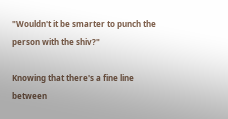"Wouldn't it be smarter to punch the person with the shiv?"

Knowing that there's a fine line between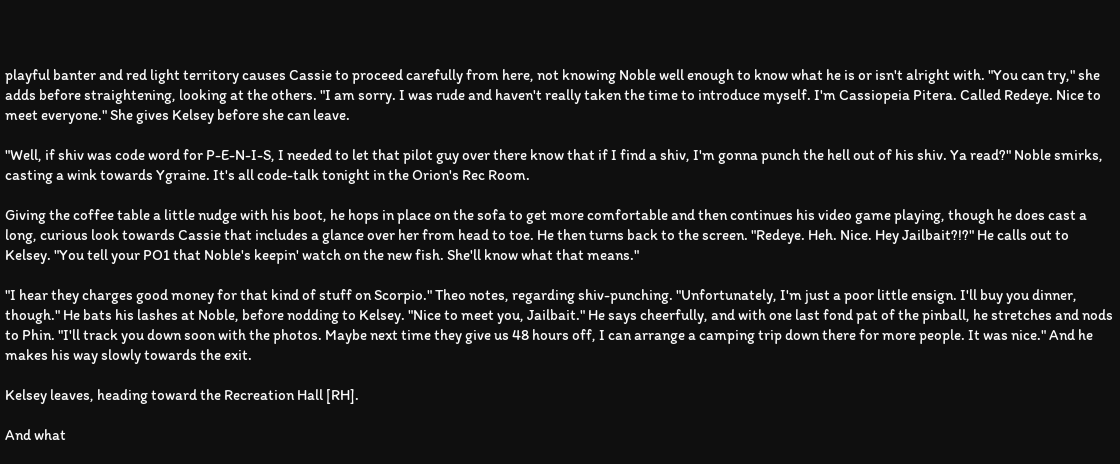playful banter and red light territory causes Cassie to proceed carefully from here, not knowing Noble well enough to know what he is or isn't alright with. "You can try," she adds before straightening, looking at the others. "I am sorry. I was rude and haven't really taken the time to introduce myself. I'm Cassiopeia Pitera. Called Redeye. Nice to meet everyone." She gives Kelsey before she can leave.

"Well, if shiv was code word for P-E-N-I-S, I needed to let that pilot guy over there know that if I find a shiv, I'm gonna punch the hell out of his shiv. Ya read?" Noble smirks, casting a wink towards Ygraine. It's all code-talk tonight in the Orion's Rec Room.

Giving the coffee table a little nudge with his boot, he hops in place on the sofa to get more comfortable and then continues his video game playing, though he does cast a long, curious look towards Cassie that includes a glance over her from head to toe. He then turns back to the screen. "Redeye. Heh. Nice. Hey Jailbait?!?" He calls out to Kelsey. "You tell your PO1 that Noble's keepin' watch on the new fish. She'll know what that means."

"I hear they charges good money for that kind of stuff on Scorpio." Theo notes, regarding shiv-punching. "Unfortunately, I'm just a poor little ensign. I'll buy you dinner, though." He bats his lashes at Noble, before nodding to Kelsey. "Nice to meet you, Jailbait." He says cheerfully, and with one last fond pat of the pinball, he stretches and nods to Phin. "I'll track you down soon with the photos. Maybe next time they give us 48 hours off, I can arrange a camping trip down there for more people. It was nice." And he makes his way slowly towards the exit.

Kelsey leaves, heading toward the Recreation Hall [RH].

And what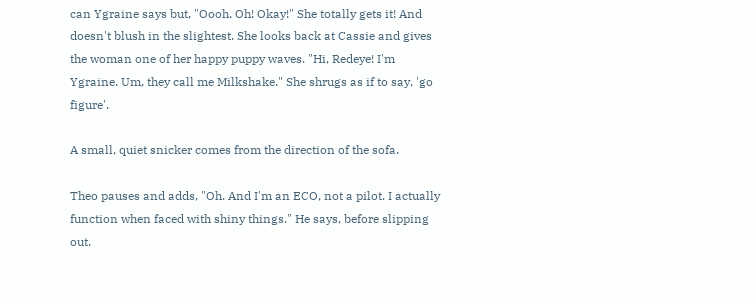can Ygraine says but, "Oooh. Oh! Okay!" She totally gets it! And doesn't blush in the slightest. She looks back at Cassie and gives the woman one of her happy puppy waves. "Hi, Redeye! I'm Ygraine. Um, they call me Milkshake." She shrugs as if to say, 'go figure'.

A small, quiet snicker comes from the direction of the sofa.

Theo pauses and adds, "Oh. And I'm an ECO, not a pilot. I actually function when faced with shiny things." He says, before slipping out.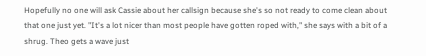Hopefully no one will ask Cassie about her callsign because she's so not ready to come clean about that one just yet. "It's a lot nicer than most people have gotten roped with," she says with a bit of a shrug. Theo gets a wave just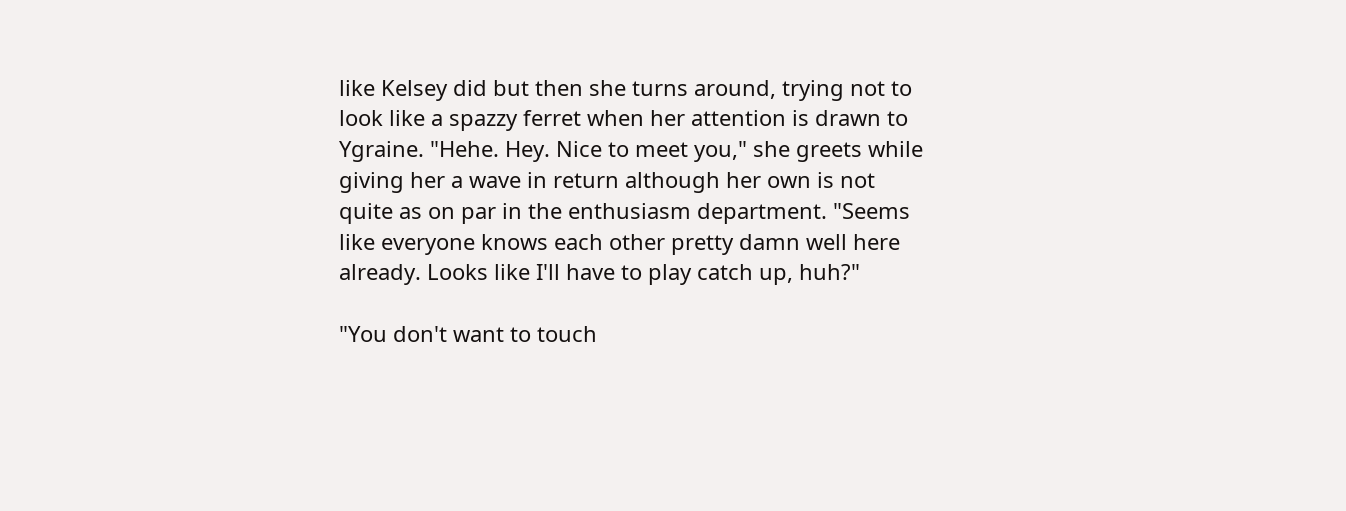like Kelsey did but then she turns around, trying not to look like a spazzy ferret when her attention is drawn to Ygraine. "Hehe. Hey. Nice to meet you," she greets while giving her a wave in return although her own is not quite as on par in the enthusiasm department. "Seems like everyone knows each other pretty damn well here already. Looks like I'll have to play catch up, huh?"

"You don't want to touch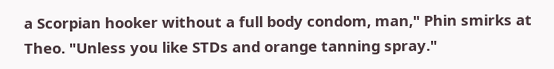a Scorpian hooker without a full body condom, man," Phin smirks at Theo. "Unless you like STDs and orange tanning spray."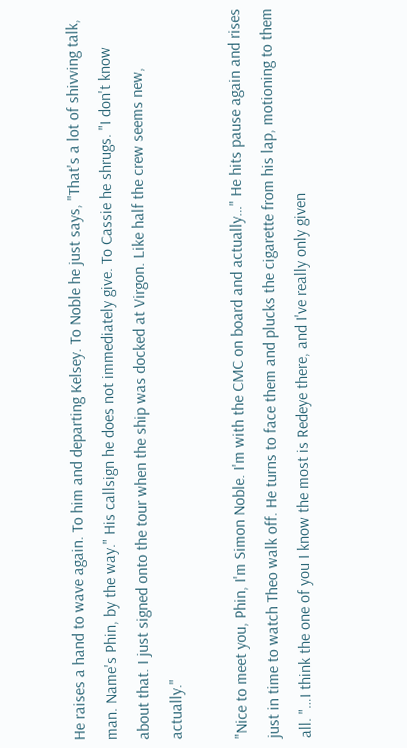He raises a hand to wave again. To him and departing Kelsey. To Noble he just says, "That's a lot of shivving talk, man. Name's Phin, by the way." His callsign he does not immediately give. To Cassie he shrugs. "I don't know about that. I just signed onto the tour when the ship was docked at Virgon. Like half the crew seems new, actually."

"Nice to meet you, Phin, I'm Simon Noble. I'm with the CMC on board and actually…" He hits pause again and rises just in time to watch Theo walk off. He turns to face them and plucks the cigarette from his lap, motioning to them all. "…I think the one of you I know the most is Redeye there, and I've really only given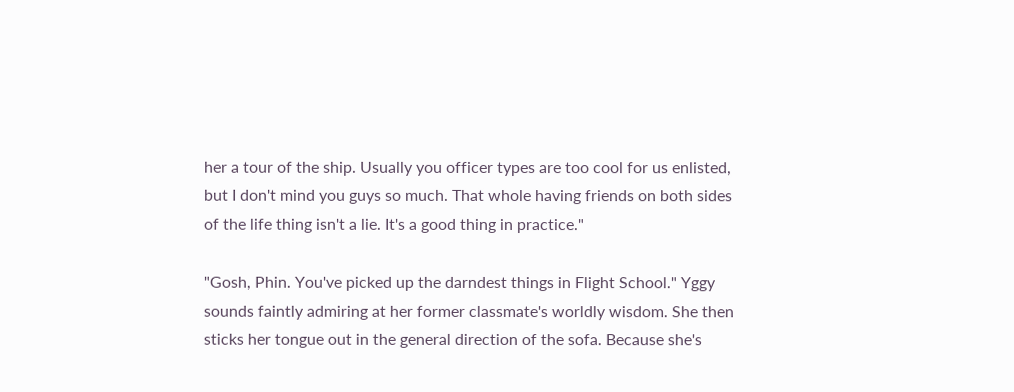her a tour of the ship. Usually you officer types are too cool for us enlisted, but I don't mind you guys so much. That whole having friends on both sides of the life thing isn't a lie. It's a good thing in practice."

"Gosh, Phin. You've picked up the darndest things in Flight School." Yggy sounds faintly admiring at her former classmate's worldly wisdom. She then sticks her tongue out in the general direction of the sofa. Because she's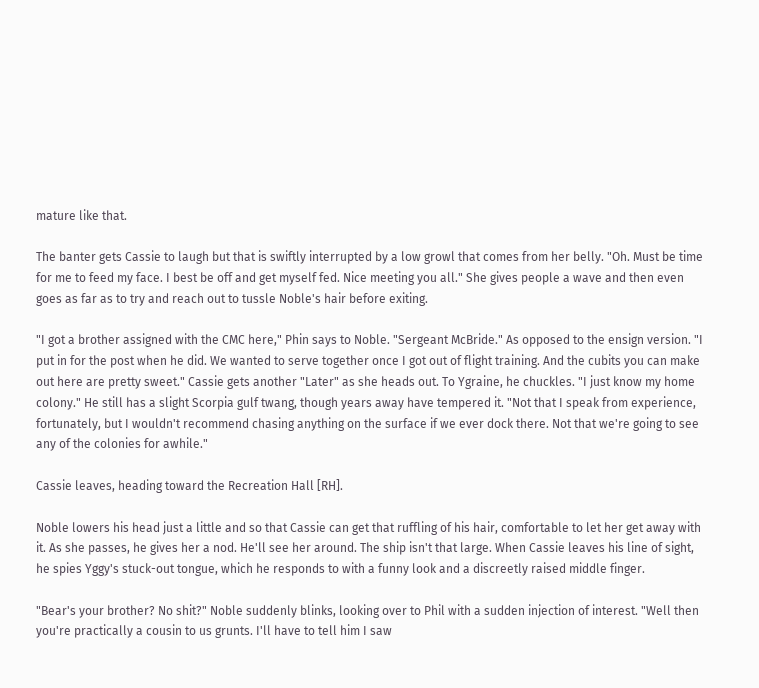mature like that.

The banter gets Cassie to laugh but that is swiftly interrupted by a low growl that comes from her belly. "Oh. Must be time for me to feed my face. I best be off and get myself fed. Nice meeting you all." She gives people a wave and then even goes as far as to try and reach out to tussle Noble's hair before exiting.

"I got a brother assigned with the CMC here," Phin says to Noble. "Sergeant McBride." As opposed to the ensign version. "I put in for the post when he did. We wanted to serve together once I got out of flight training. And the cubits you can make out here are pretty sweet." Cassie gets another "Later" as she heads out. To Ygraine, he chuckles. "I just know my home colony." He still has a slight Scorpia gulf twang, though years away have tempered it. "Not that I speak from experience, fortunately, but I wouldn't recommend chasing anything on the surface if we ever dock there. Not that we're going to see any of the colonies for awhile."

Cassie leaves, heading toward the Recreation Hall [RH].

Noble lowers his head just a little and so that Cassie can get that ruffling of his hair, comfortable to let her get away with it. As she passes, he gives her a nod. He'll see her around. The ship isn't that large. When Cassie leaves his line of sight, he spies Yggy's stuck-out tongue, which he responds to with a funny look and a discreetly raised middle finger.

"Bear's your brother? No shit?" Noble suddenly blinks, looking over to Phil with a sudden injection of interest. "Well then you're practically a cousin to us grunts. I'll have to tell him I saw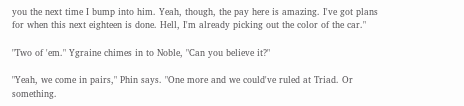you the next time I bump into him. Yeah, though, the pay here is amazing. I've got plans for when this next eighteen is done. Hell, I'm already picking out the color of the car."

"Two of 'em." Ygraine chimes in to Noble, "Can you believe it?"

"Yeah, we come in pairs," Phin says. "One more and we could've ruled at Triad. Or something.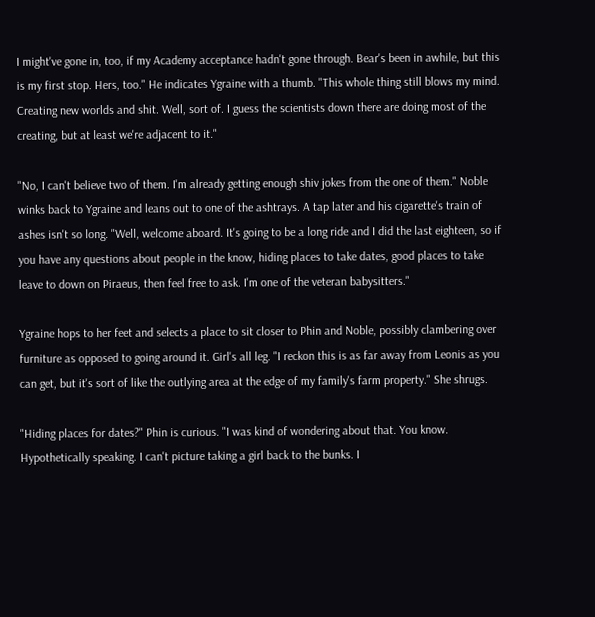I might've gone in, too, if my Academy acceptance hadn't gone through. Bear's been in awhile, but this is my first stop. Hers, too." He indicates Ygraine with a thumb. "This whole thing still blows my mind. Creating new worlds and shit. Well, sort of. I guess the scientists down there are doing most of the creating, but at least we're adjacent to it."

"No, I can't believe two of them. I'm already getting enough shiv jokes from the one of them." Noble winks back to Ygraine and leans out to one of the ashtrays. A tap later and his cigarette's train of ashes isn't so long. "Well, welcome aboard. It's going to be a long ride and I did the last eighteen, so if you have any questions about people in the know, hiding places to take dates, good places to take leave to down on Piraeus, then feel free to ask. I'm one of the veteran babysitters."

Ygraine hops to her feet and selects a place to sit closer to Phin and Noble, possibly clambering over furniture as opposed to going around it. Girl's all leg. "I reckon this is as far away from Leonis as you can get, but it's sort of like the outlying area at the edge of my family's farm property." She shrugs.

"Hiding places for dates?" Phin is curious. "I was kind of wondering about that. You know. Hypothetically speaking. I can't picture taking a girl back to the bunks. I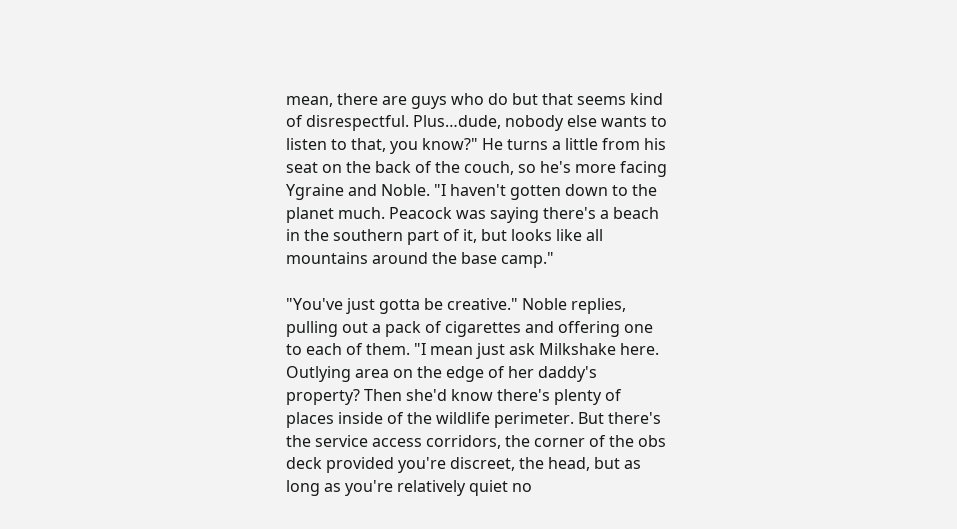mean, there are guys who do but that seems kind of disrespectful. Plus…dude, nobody else wants to listen to that, you know?" He turns a little from his seat on the back of the couch, so he's more facing Ygraine and Noble. "I haven't gotten down to the planet much. Peacock was saying there's a beach in the southern part of it, but looks like all mountains around the base camp."

"You've just gotta be creative." Noble replies, pulling out a pack of cigarettes and offering one to each of them. "I mean just ask Milkshake here. Outlying area on the edge of her daddy's property? Then she'd know there's plenty of places inside of the wildlife perimeter. But there's the service access corridors, the corner of the obs deck provided you're discreet, the head, but as long as you're relatively quiet no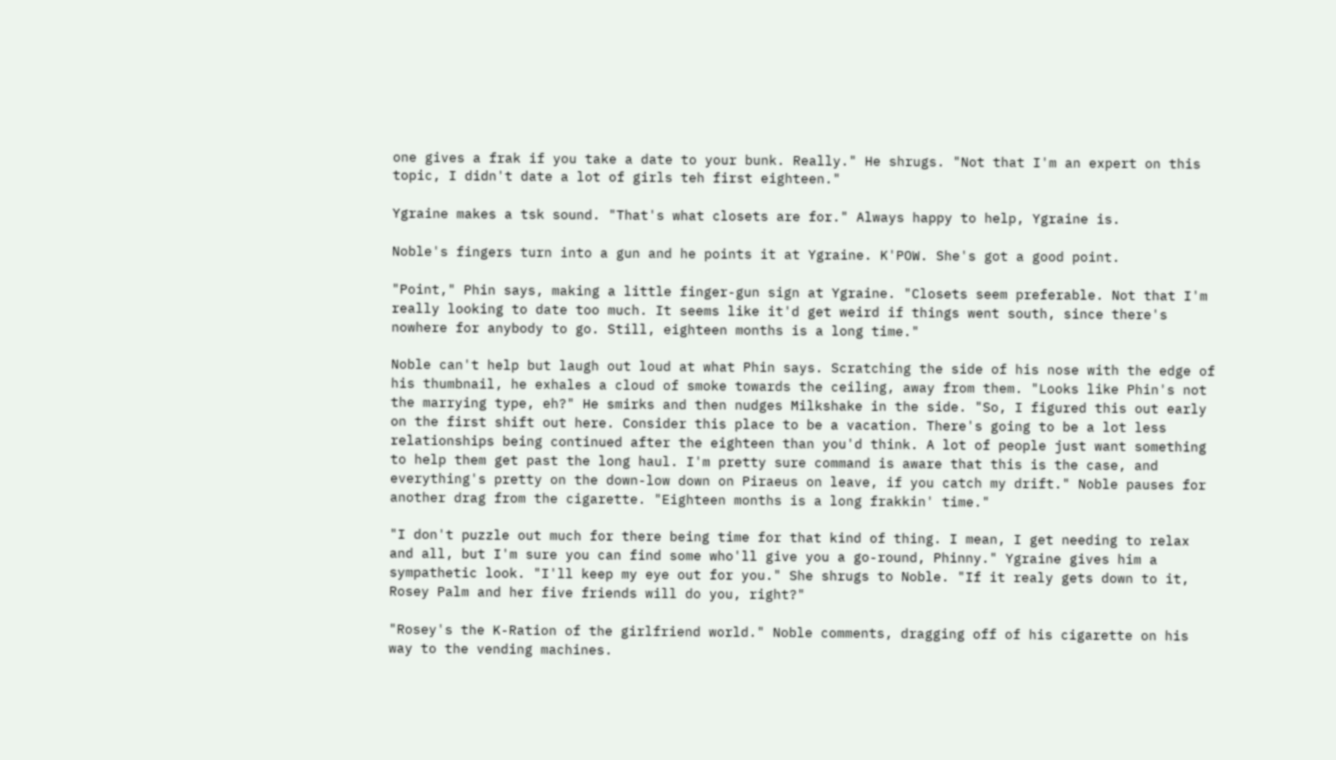one gives a frak if you take a date to your bunk. Really." He shrugs. "Not that I'm an expert on this topic, I didn't date a lot of girls teh first eighteen."

Ygraine makes a tsk sound. "That's what closets are for." Always happy to help, Ygraine is.

Noble's fingers turn into a gun and he points it at Ygraine. K'POW. She's got a good point.

"Point," Phin says, making a little finger-gun sign at Ygraine. "Closets seem preferable. Not that I'm really looking to date too much. It seems like it'd get weird if things went south, since there's nowhere for anybody to go. Still, eighteen months is a long time."

Noble can't help but laugh out loud at what Phin says. Scratching the side of his nose with the edge of his thumbnail, he exhales a cloud of smoke towards the ceiling, away from them. "Looks like Phin's not the marrying type, eh?" He smirks and then nudges Milkshake in the side. "So, I figured this out early on the first shift out here. Consider this place to be a vacation. There's going to be a lot less relationships being continued after the eighteen than you'd think. A lot of people just want something to help them get past the long haul. I'm pretty sure command is aware that this is the case, and everything's pretty on the down-low down on Piraeus on leave, if you catch my drift." Noble pauses for another drag from the cigarette. "Eighteen months is a long frakkin' time."

"I don't puzzle out much for there being time for that kind of thing. I mean, I get needing to relax and all, but I'm sure you can find some who'll give you a go-round, Phinny." Ygraine gives him a sympathetic look. "I'll keep my eye out for you." She shrugs to Noble. "If it realy gets down to it, Rosey Palm and her five friends will do you, right?"

"Rosey's the K-Ration of the girlfriend world." Noble comments, dragging off of his cigarette on his way to the vending machines.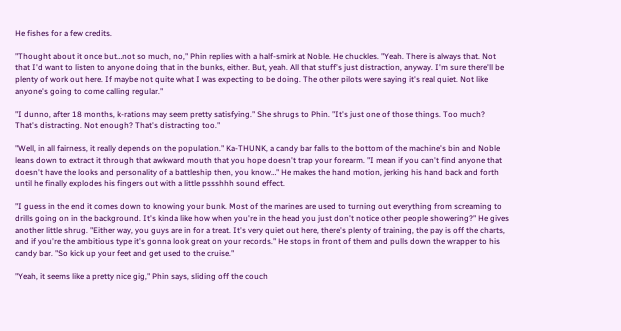He fishes for a few credits.

"Thought about it once but…not so much, no," Phin replies with a half-smirk at Noble. He chuckles. "Yeah. There is always that. Not that I'd want to listen to anyone doing that in the bunks, either. But, yeah. All that stuff's just distraction, anyway. I'm sure there'll be plenty of work out here. If maybe not quite what I was expecting to be doing. The other pilots were saying it's real quiet. Not like anyone's going to come calling regular."

"I dunno, after 18 months, k-rations may seem pretty satisfying." She shrugs to Phin. "It's just one of those things. Too much? That's distracting. Not enough? That's distracting too."

"Well, in all fairness, it really depends on the population." Ka-THUNK, a candy bar falls to the bottom of the machine's bin and Noble leans down to extract it through that awkward mouth that you hope doesn't trap your forearm. "I mean if you can't find anyone that doesn't have the looks and personality of a battleship then, you know…" He makes the hand motion, jerking his hand back and forth until he finally explodes his fingers out with a little pssshhh sound effect.

"I guess in the end it comes down to knowing your bunk. Most of the marines are used to turning out everything from screaming to drills going on in the background. It's kinda like how when you're in the head you just don't notice other people showering?" He gives another little shrug. "Either way, you guys are in for a treat. It's very quiet out here, there's plenty of training, the pay is off the charts, and if you're the ambitious type it's gonna look great on your records." He stops in front of them and pulls down the wrapper to his candy bar. "So kick up your feet and get used to the cruise."

"Yeah, it seems like a pretty nice gig," Phin says, sliding off the couch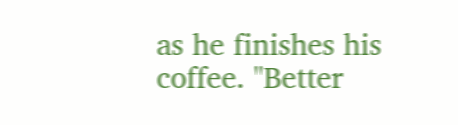as he finishes his coffee. "Better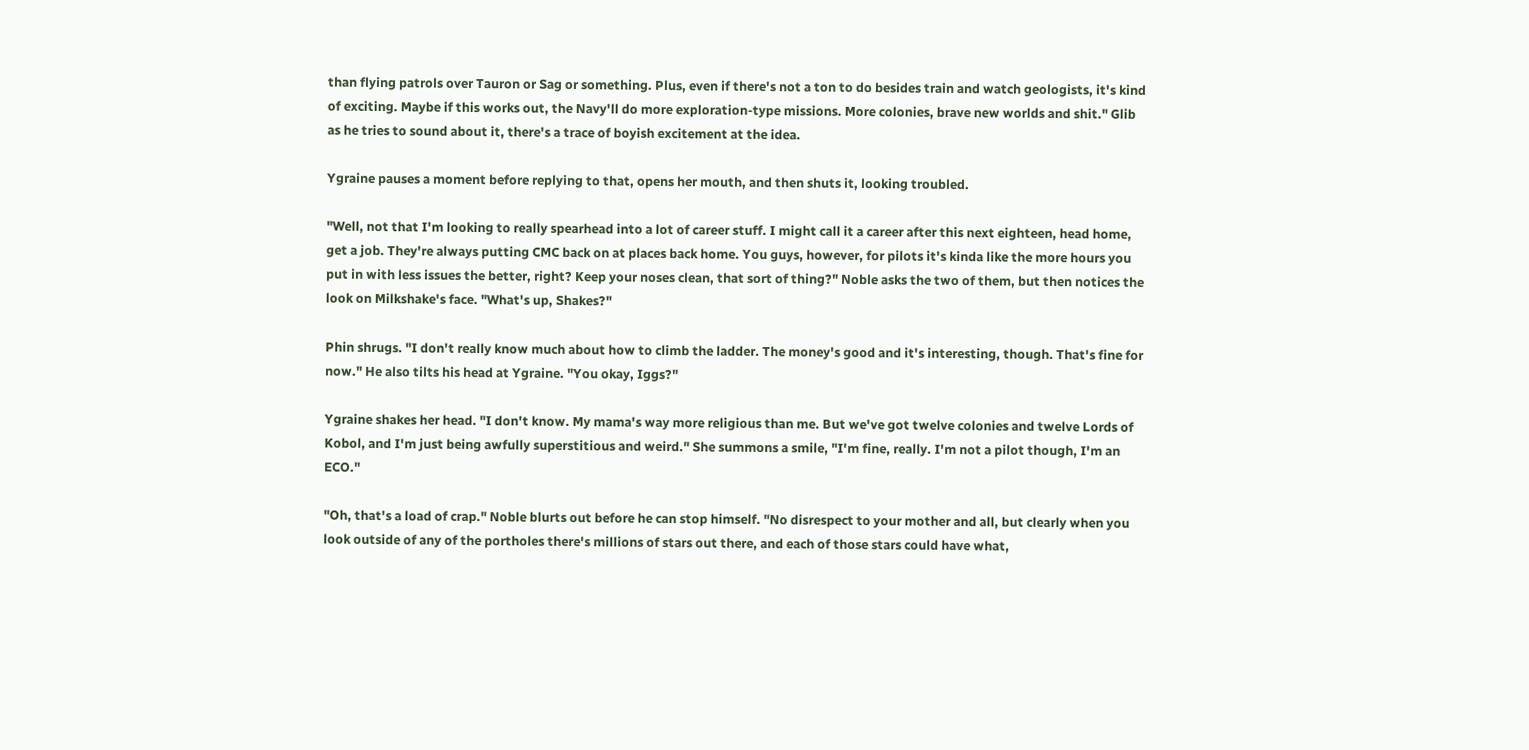than flying patrols over Tauron or Sag or something. Plus, even if there's not a ton to do besides train and watch geologists, it's kind of exciting. Maybe if this works out, the Navy'll do more exploration-type missions. More colonies, brave new worlds and shit." Glib as he tries to sound about it, there's a trace of boyish excitement at the idea.

Ygraine pauses a moment before replying to that, opens her mouth, and then shuts it, looking troubled.

"Well, not that I'm looking to really spearhead into a lot of career stuff. I might call it a career after this next eighteen, head home, get a job. They're always putting CMC back on at places back home. You guys, however, for pilots it's kinda like the more hours you put in with less issues the better, right? Keep your noses clean, that sort of thing?" Noble asks the two of them, but then notices the look on Milkshake's face. "What's up, Shakes?"

Phin shrugs. "I don't really know much about how to climb the ladder. The money's good and it's interesting, though. That's fine for now." He also tilts his head at Ygraine. "You okay, Iggs?"

Ygraine shakes her head. "I don't know. My mama's way more religious than me. But we've got twelve colonies and twelve Lords of Kobol, and I'm just being awfully superstitious and weird." She summons a smile, "I'm fine, really. I'm not a pilot though, I'm an ECO."

"Oh, that's a load of crap." Noble blurts out before he can stop himself. "No disrespect to your mother and all, but clearly when you look outside of any of the portholes there's millions of stars out there, and each of those stars could have what,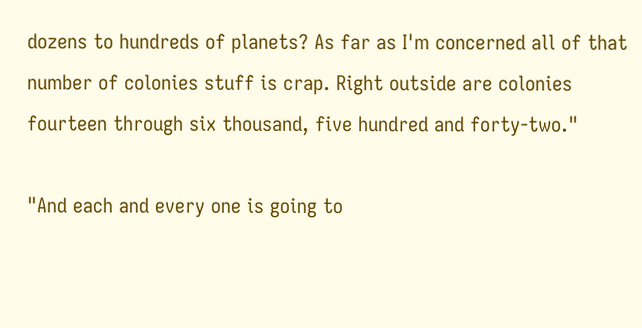dozens to hundreds of planets? As far as I'm concerned all of that number of colonies stuff is crap. Right outside are colonies fourteen through six thousand, five hundred and forty-two."

"And each and every one is going to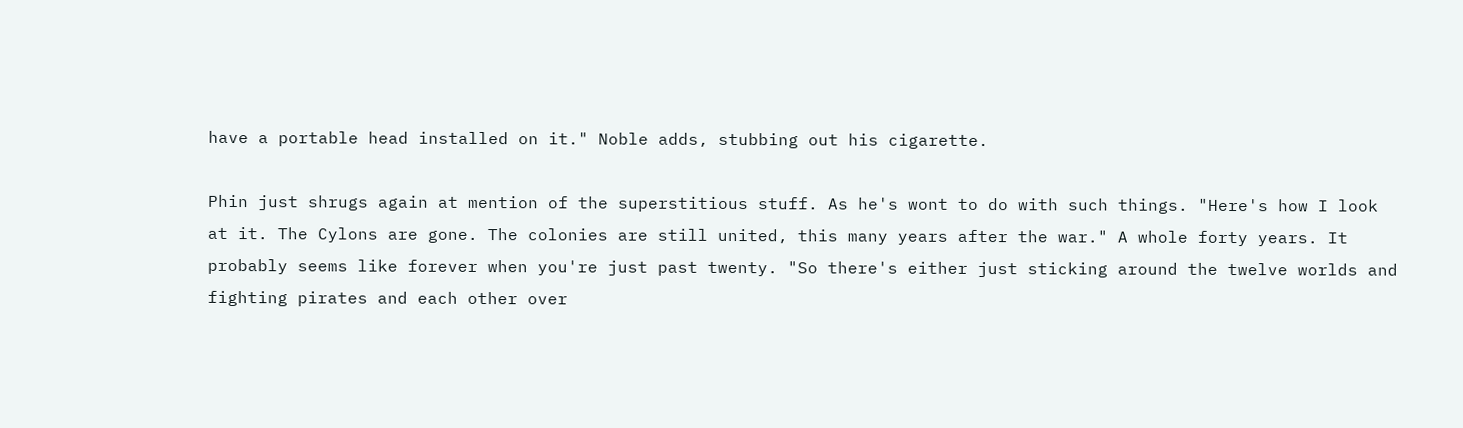have a portable head installed on it." Noble adds, stubbing out his cigarette.

Phin just shrugs again at mention of the superstitious stuff. As he's wont to do with such things. "Here's how I look at it. The Cylons are gone. The colonies are still united, this many years after the war." A whole forty years. It probably seems like forever when you're just past twenty. "So there's either just sticking around the twelve worlds and fighting pirates and each other over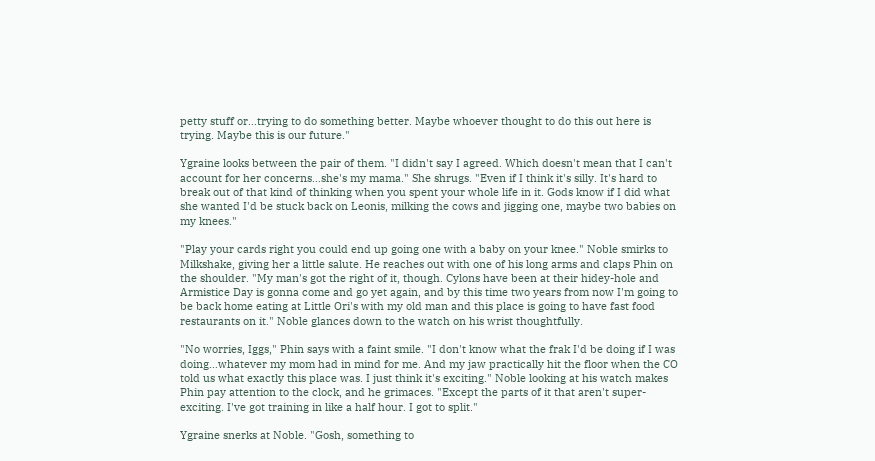petty stuff or…trying to do something better. Maybe whoever thought to do this out here is trying. Maybe this is our future."

Ygraine looks between the pair of them. "I didn't say I agreed. Which doesn't mean that I can't account for her concerns…she's my mama." She shrugs. "Even if I think it's silly. It's hard to break out of that kind of thinking when you spent your whole life in it. Gods know if I did what she wanted I'd be stuck back on Leonis, milking the cows and jigging one, maybe two babies on my knees."

"Play your cards right you could end up going one with a baby on your knee." Noble smirks to Milkshake, giving her a little salute. He reaches out with one of his long arms and claps Phin on the shoulder. "My man's got the right of it, though. Cylons have been at their hidey-hole and Armistice Day is gonna come and go yet again, and by this time two years from now I'm going to be back home eating at Little Ori's with my old man and this place is going to have fast food restaurants on it." Noble glances down to the watch on his wrist thoughtfully.

"No worries, Iggs," Phin says with a faint smile. "I don't know what the frak I'd be doing if I was doing…whatever my mom had in mind for me. And my jaw practically hit the floor when the CO told us what exactly this place was. I just think it's exciting." Noble looking at his watch makes Phin pay attention to the clock, and he grimaces. "Except the parts of it that aren't super-exciting. I've got training in like a half hour. I got to split."

Ygraine snerks at Noble. "Gosh, something to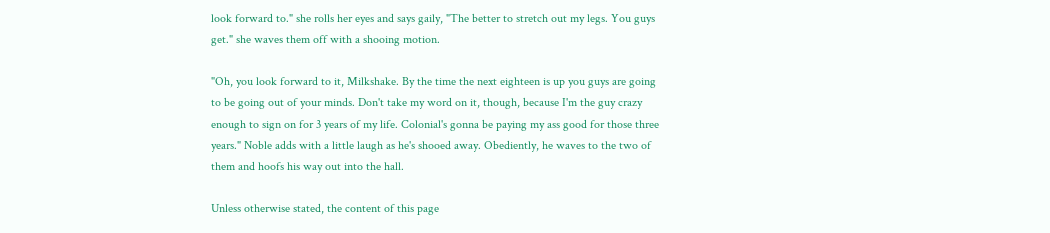look forward to." she rolls her eyes and says gaily, "The better to stretch out my legs. You guys get." she waves them off with a shooing motion.

"Oh, you look forward to it, Milkshake. By the time the next eighteen is up you guys are going to be going out of your minds. Don't take my word on it, though, because I'm the guy crazy enough to sign on for 3 years of my life. Colonial's gonna be paying my ass good for those three years." Noble adds with a little laugh as he's shooed away. Obediently, he waves to the two of them and hoofs his way out into the hall.

Unless otherwise stated, the content of this page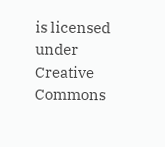is licensed under Creative Commons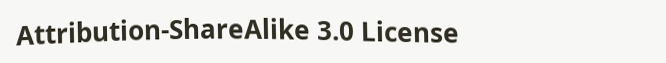Attribution-ShareAlike 3.0 License